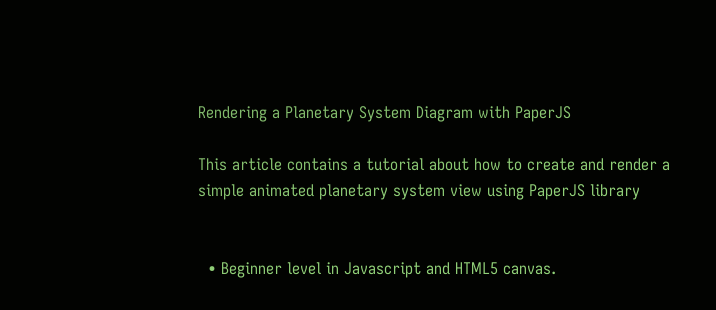Rendering a Planetary System Diagram with PaperJS

This article contains a tutorial about how to create and render a simple animated planetary system view using PaperJS library


  • Beginner level in Javascript and HTML5 canvas.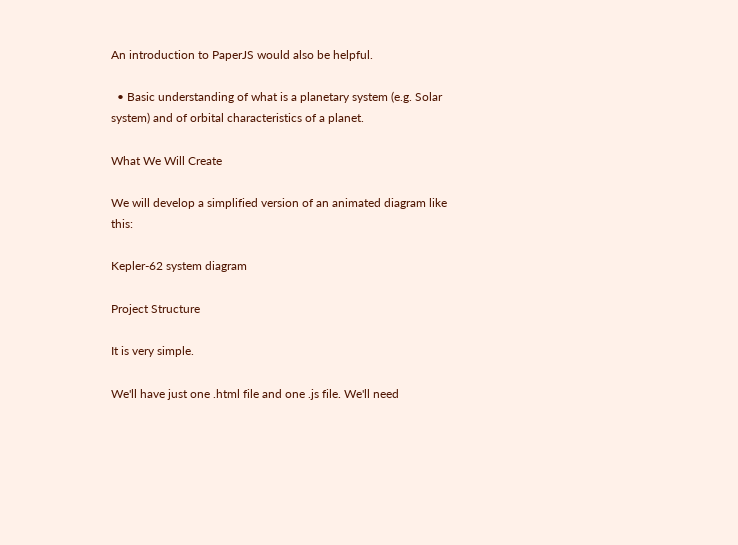An introduction to PaperJS would also be helpful.

  • Basic understanding of what is a planetary system (e.g. Solar system) and of orbital characteristics of a planet.

What We Will Create

We will develop a simplified version of an animated diagram like this:

Kepler-62 system diagram

Project Structure

It is very simple.

We'll have just one .html file and one .js file. We'll need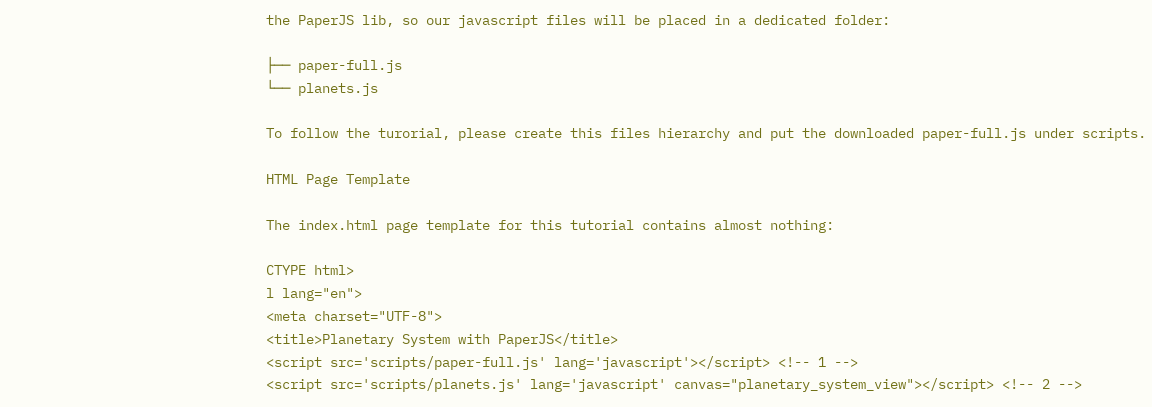the PaperJS lib, so our javascript files will be placed in a dedicated folder:

├── paper-full.js
└── planets.js

To follow the turorial, please create this files hierarchy and put the downloaded paper-full.js under scripts.

HTML Page Template

The index.html page template for this tutorial contains almost nothing:

CTYPE html>
l lang="en">
<meta charset="UTF-8">
<title>Planetary System with PaperJS</title>
<script src='scripts/paper-full.js' lang='javascript'></script> <!-- 1 -->
<script src='scripts/planets.js' lang='javascript' canvas="planetary_system_view"></script> <!-- 2 -->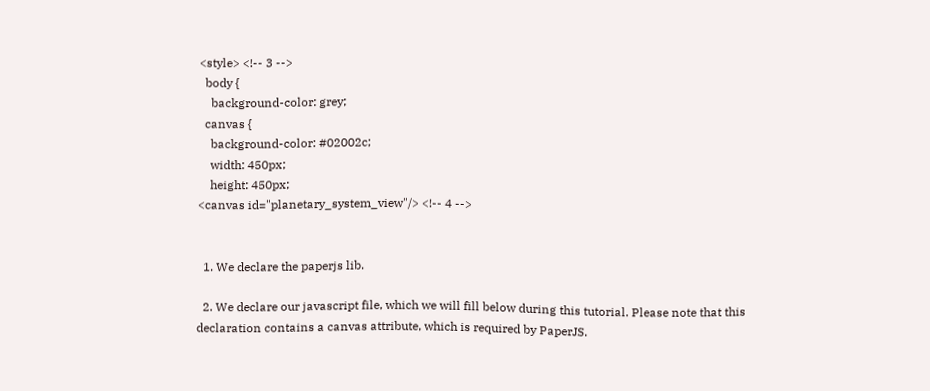<style> <!-- 3 -->
  body {
    background-color: grey;
  canvas {
    background-color: #02002c;
    width: 450px;
    height: 450px;
<canvas id="planetary_system_view"/> <!-- 4 -->


  1. We declare the paperjs lib.

  2. We declare our javascript file, which we will fill below during this tutorial. Please note that this declaration contains a canvas attribute, which is required by PaperJS.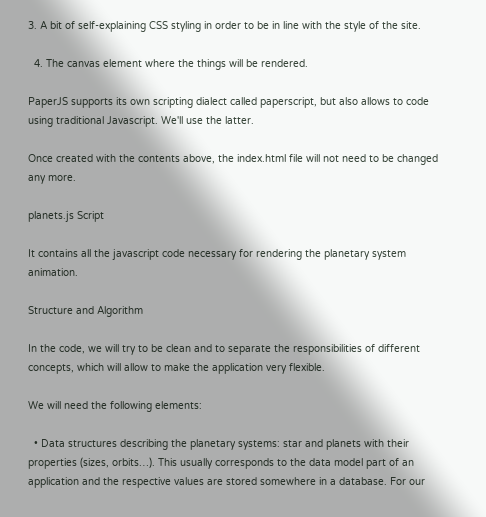3. A bit of self-explaining CSS styling in order to be in line with the style of the site.

  4. The canvas element where the things will be rendered.

PaperJS supports its own scripting dialect called paperscript, but also allows to code using traditional Javascript. We'll use the latter.

Once created with the contents above, the index.html file will not need to be changed any more.

planets.js Script

It contains all the javascript code necessary for rendering the planetary system animation.

Structure and Algorithm

In the code, we will try to be clean and to separate the responsibilities of different concepts, which will allow to make the application very flexible.

We will need the following elements:

  • Data structures describing the planetary systems: star and planets with their properties (sizes, orbits…). This usually corresponds to the data model part of an application and the respective values are stored somewhere in a database. For our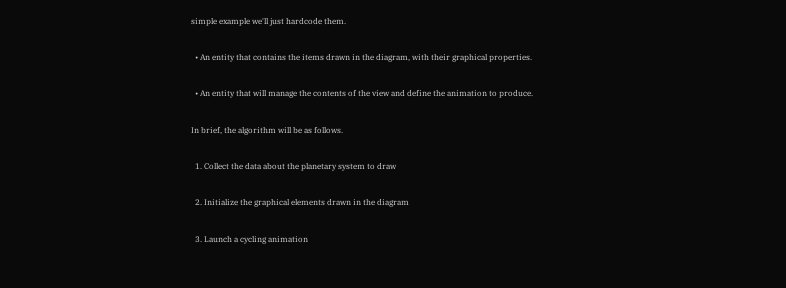simple example we'll just hardcode them.

  • An entity that contains the items drawn in the diagram, with their graphical properties.

  • An entity that will manage the contents of the view and define the animation to produce.

In brief, the algorithm will be as follows.

  1. Collect the data about the planetary system to draw

  2. Initialize the graphical elements drawn in the diagram

  3. Launch a cycling animation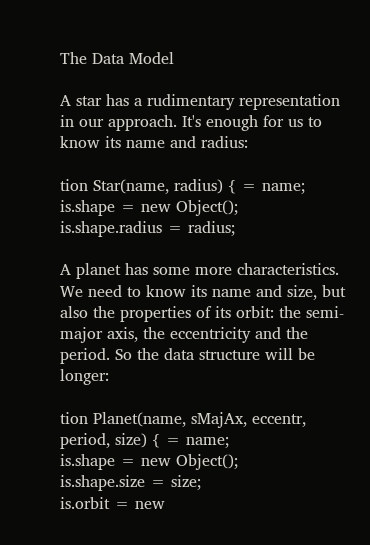The Data Model

A star has a rudimentary representation in our approach. It's enough for us to know its name and radius:

tion Star(name, radius) { = name;
is.shape = new Object();
is.shape.radius = radius;

A planet has some more characteristics. We need to know its name and size, but also the properties of its orbit: the semi-major axis, the eccentricity and the period. So the data structure will be longer:

tion Planet(name, sMajAx, eccentr, period, size) { = name;
is.shape = new Object();
is.shape.size = size;
is.orbit = new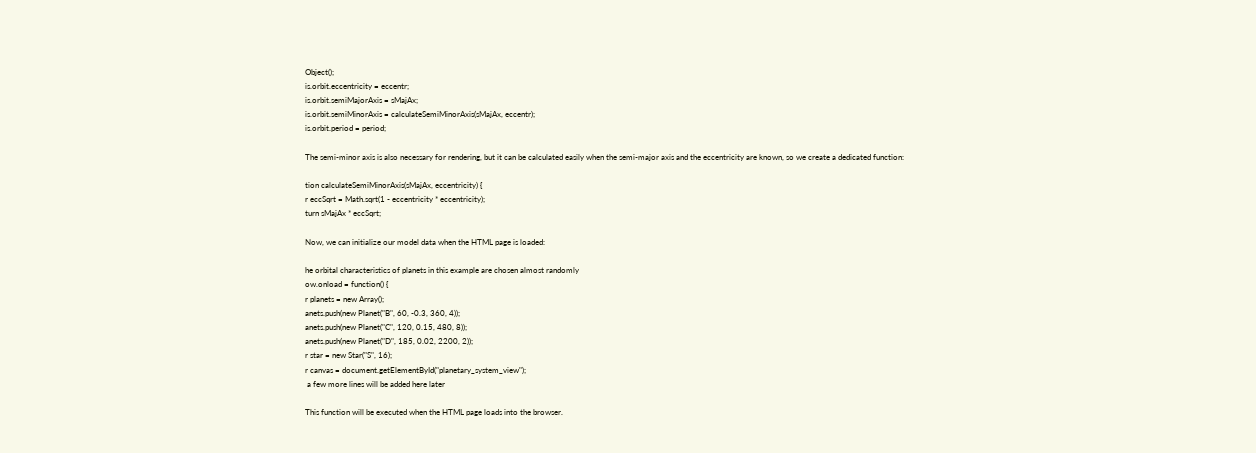Object();
is.orbit.eccentricity = eccentr;
is.orbit.semiMajorAxis = sMajAx;
is.orbit.semiMinorAxis = calculateSemiMinorAxis(sMajAx, eccentr);
is.orbit.period = period;

The semi-minor axis is also necessary for rendering, but it can be calculated easily when the semi-major axis and the eccentricity are known, so we create a dedicated function:

tion calculateSemiMinorAxis(sMajAx, eccentricity) {
r eccSqrt = Math.sqrt(1 - eccentricity * eccentricity);
turn sMajAx * eccSqrt;

Now, we can initialize our model data when the HTML page is loaded:

he orbital characteristics of planets in this example are chosen almost randomly
ow.onload = function() {
r planets = new Array();
anets.push(new Planet("B", 60, -0.3, 360, 4));
anets.push(new Planet("C", 120, 0.15, 480, 8));
anets.push(new Planet("D", 185, 0.02, 2200, 2));
r star = new Star("S", 16);
r canvas = document.getElementById("planetary_system_view");
 a few more lines will be added here later

This function will be executed when the HTML page loads into the browser.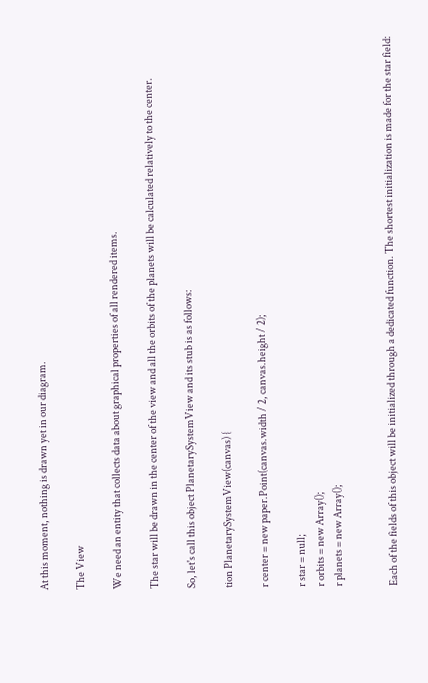At this moment, nothing is drawn yet in our diagram.

The View

We need an entity that collects data about graphical properties of all rendered items.

The star will be drawn in the center of the view and all the orbits of the planets will be calculated relatively to the center.

So, let's call this object PlanetarySystemView and its stub is as follows:

tion PlanetarySystemView(canvas) {

r center = new paper.Point(canvas.width / 2, canvas.height / 2);

r star = null;
r orbits = new Array();
r planets = new Array();


Each of the fields of this object will be initialized through a dedicated function. The shortest initialization is made for the star field: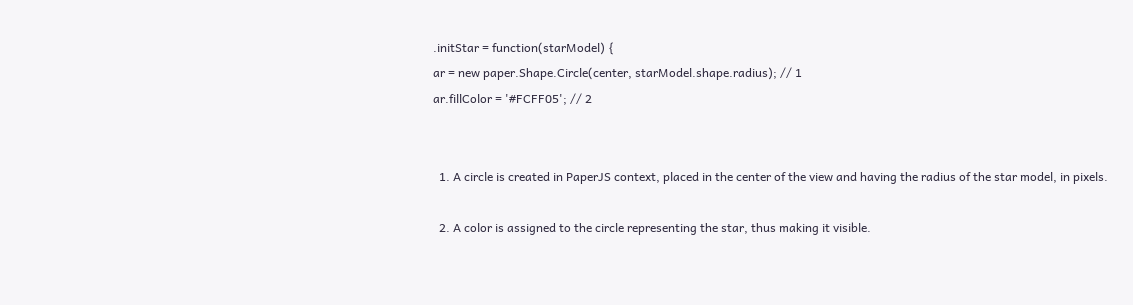.initStar = function(starModel) {
ar = new paper.Shape.Circle(center, starModel.shape.radius); // 1
ar.fillColor = '#FCFF05'; // 2


  1. A circle is created in PaperJS context, placed in the center of the view and having the radius of the star model, in pixels.

  2. A color is assigned to the circle representing the star, thus making it visible.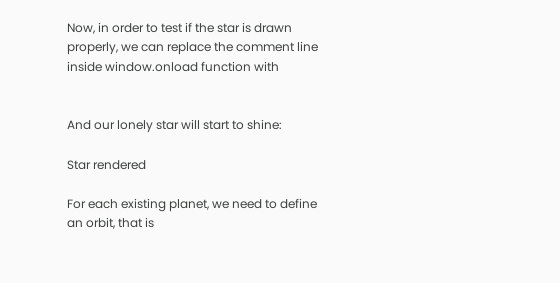Now, in order to test if the star is drawn properly, we can replace the comment line inside window.onload function with


And our lonely star will start to shine:

Star rendered

For each existing planet, we need to define an orbit, that is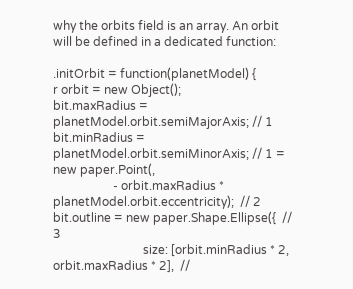why the orbits field is an array. An orbit will be defined in a dedicated function:

.initOrbit = function(planetModel) {
r orbit = new Object();
bit.maxRadius = planetModel.orbit.semiMajorAxis; // 1
bit.minRadius = planetModel.orbit.semiMinorAxis; // 1 = new paper.Point(,
                    - orbit.maxRadius * planetModel.orbit.eccentricity);  // 2
bit.outline = new paper.Shape.Ellipse({  // 3
                              size: [orbit.minRadius * 2, orbit.maxRadius * 2],  //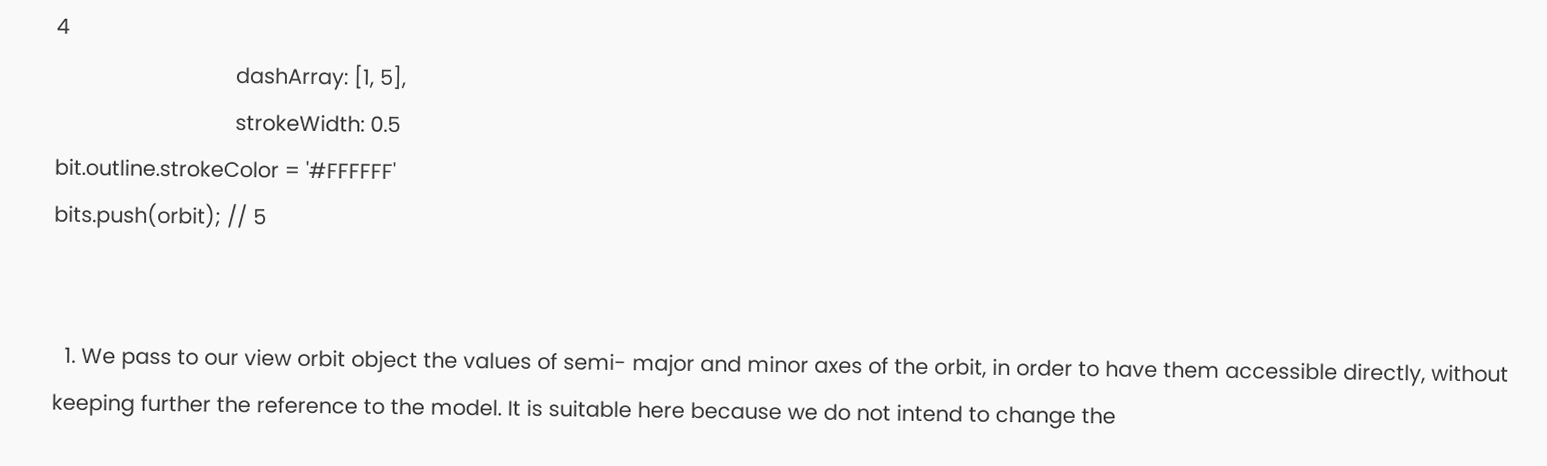4
                              dashArray: [1, 5],
                              strokeWidth: 0.5
bit.outline.strokeColor = '#FFFFFF'
bits.push(orbit); // 5


  1. We pass to our view orbit object the values of semi- major and minor axes of the orbit, in order to have them accessible directly, without keeping further the reference to the model. It is suitable here because we do not intend to change the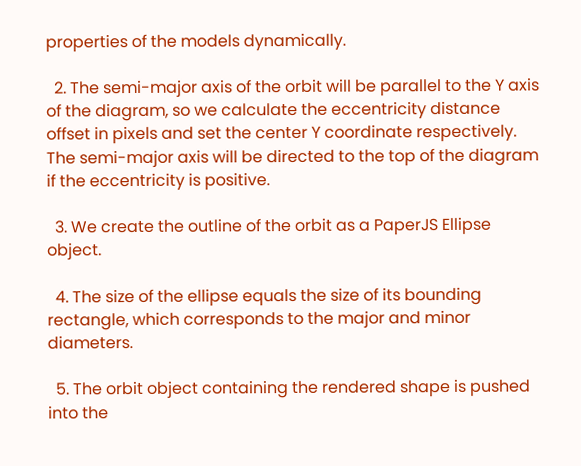properties of the models dynamically.

  2. The semi-major axis of the orbit will be parallel to the Y axis of the diagram, so we calculate the eccentricity distance offset in pixels and set the center Y coordinate respectively. The semi-major axis will be directed to the top of the diagram if the eccentricity is positive.

  3. We create the outline of the orbit as a PaperJS Ellipse object.

  4. The size of the ellipse equals the size of its bounding rectangle, which corresponds to the major and minor diameters.

  5. The orbit object containing the rendered shape is pushed into the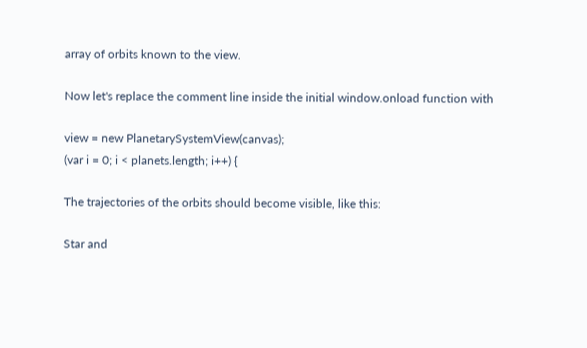array of orbits known to the view.

Now let's replace the comment line inside the initial window.onload function with

view = new PlanetarySystemView(canvas);
(var i = 0; i < planets.length; i++) {

The trajectories of the orbits should become visible, like this:

Star and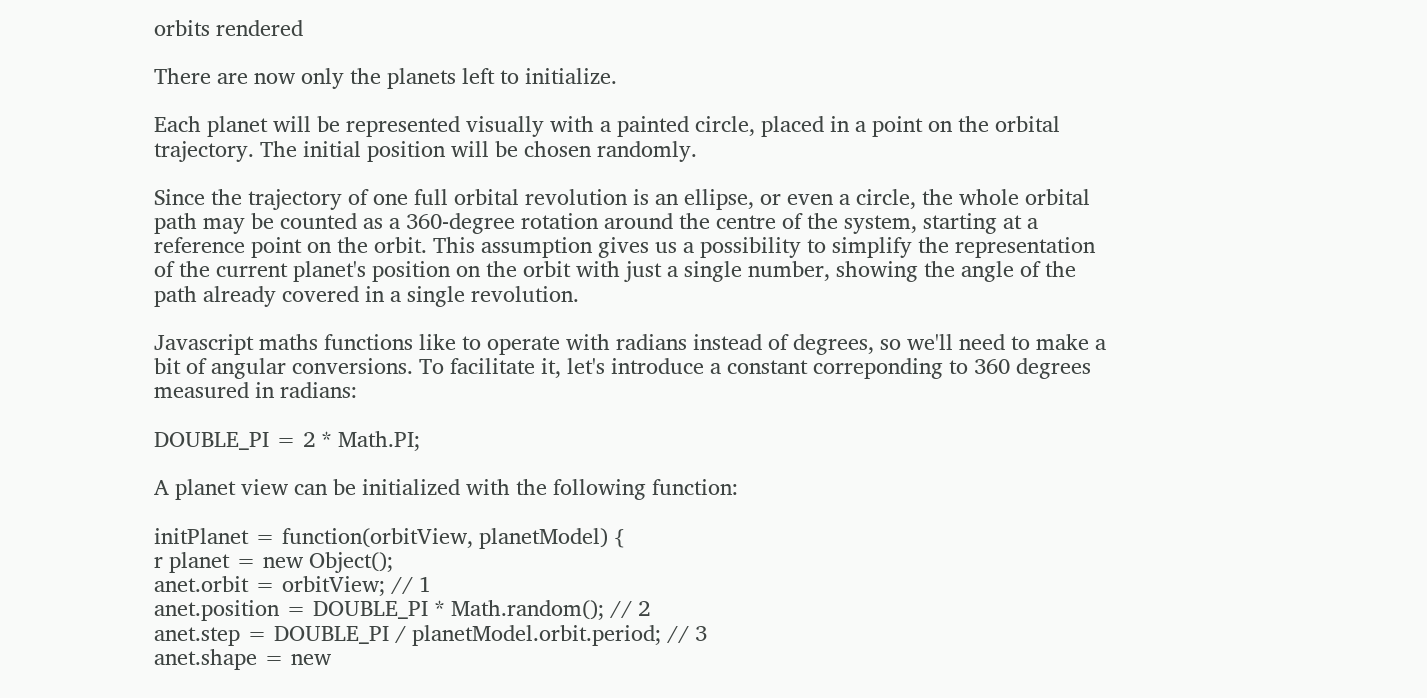orbits rendered

There are now only the planets left to initialize.

Each planet will be represented visually with a painted circle, placed in a point on the orbital trajectory. The initial position will be chosen randomly.

Since the trajectory of one full orbital revolution is an ellipse, or even a circle, the whole orbital path may be counted as a 360-degree rotation around the centre of the system, starting at a reference point on the orbit. This assumption gives us a possibility to simplify the representation of the current planet's position on the orbit with just a single number, showing the angle of the path already covered in a single revolution.

Javascript maths functions like to operate with radians instead of degrees, so we'll need to make a bit of angular conversions. To facilitate it, let's introduce a constant correponding to 360 degrees measured in radians:

DOUBLE_PI = 2 * Math.PI;

A planet view can be initialized with the following function:

initPlanet = function(orbitView, planetModel) {
r planet = new Object();
anet.orbit = orbitView; // 1
anet.position = DOUBLE_PI * Math.random(); // 2
anet.step = DOUBLE_PI / planetModel.orbit.period; // 3
anet.shape = new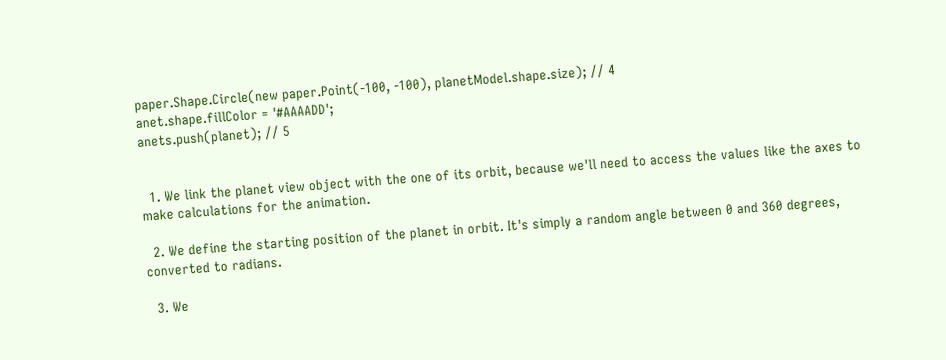paper.Shape.Circle(new paper.Point(-100, -100), planetModel.shape.size); // 4
anet.shape.fillColor = '#AAAADD';
anets.push(planet); // 5


  1. We link the planet view object with the one of its orbit, because we'll need to access the values like the axes to make calculations for the animation.

  2. We define the starting position of the planet in orbit. It's simply a random angle between 0 and 360 degrees, converted to radians.

  3. We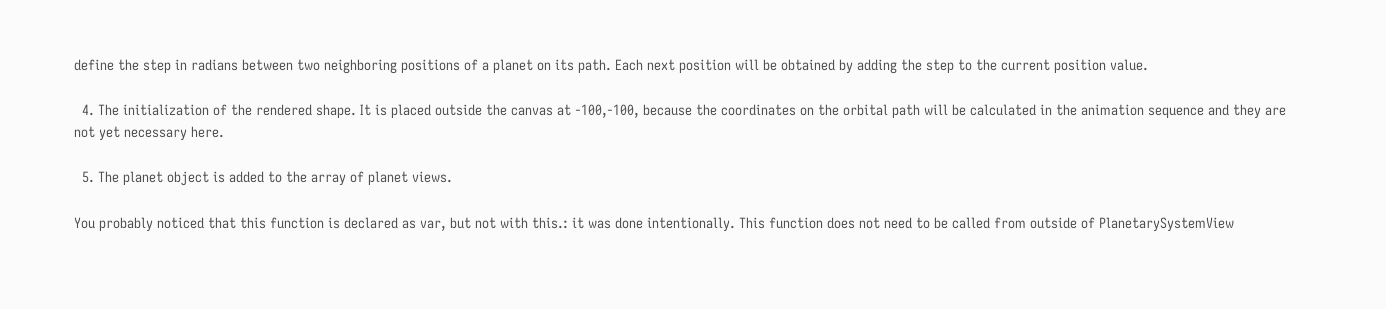define the step in radians between two neighboring positions of a planet on its path. Each next position will be obtained by adding the step to the current position value.

  4. The initialization of the rendered shape. It is placed outside the canvas at -100,-100, because the coordinates on the orbital path will be calculated in the animation sequence and they are not yet necessary here.

  5. The planet object is added to the array of planet views.

You probably noticed that this function is declared as var, but not with this.: it was done intentionally. This function does not need to be called from outside of PlanetarySystemView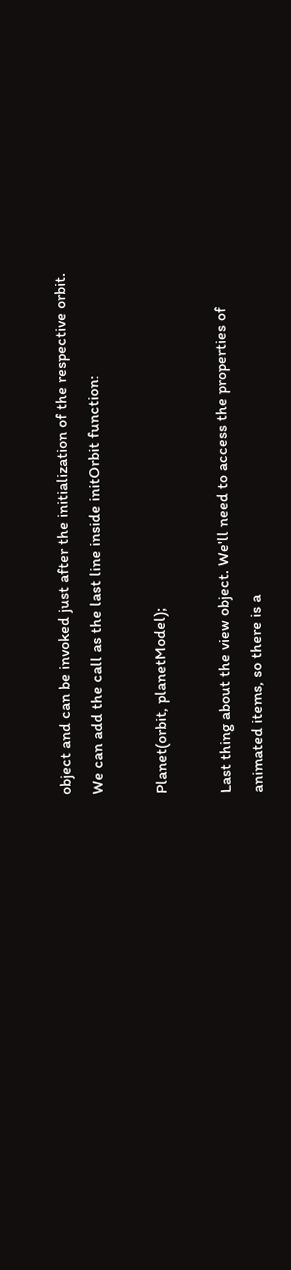object and can be invoked just after the initialization of the respective orbit. We can add the call as the last line inside initOrbit function:

Planet(orbit, planetModel);

Last thing about the view object. We'll need to access the properties of animated items, so there is a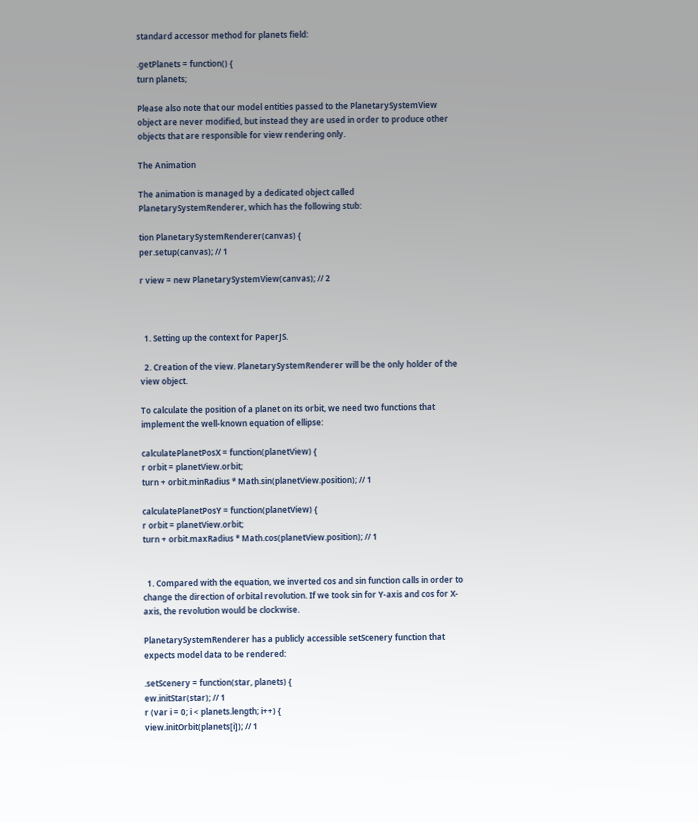standard accessor method for planets field:

.getPlanets = function() {
turn planets;

Please also note that our model entities passed to the PlanetarySystemView object are never modified, but instead they are used in order to produce other objects that are responsible for view rendering only.

The Animation

The animation is managed by a dedicated object called PlanetarySystemRenderer, which has the following stub:

tion PlanetarySystemRenderer(canvas) {
per.setup(canvas); // 1

r view = new PlanetarySystemView(canvas); // 2



  1. Setting up the context for PaperJS.

  2. Creation of the view. PlanetarySystemRenderer will be the only holder of the view object.

To calculate the position of a planet on its orbit, we need two functions that implement the well-known equation of ellipse:

calculatePlanetPosX = function(planetView) {
r orbit = planetView.orbit;
turn + orbit.minRadius * Math.sin(planetView.position); // 1

calculatePlanetPosY = function(planetView) {
r orbit = planetView.orbit;
turn + orbit.maxRadius * Math.cos(planetView.position); // 1


  1. Compared with the equation, we inverted cos and sin function calls in order to change the direction of orbital revolution. If we took sin for Y-axis and cos for X-axis, the revolution would be clockwise.

PlanetarySystemRenderer has a publicly accessible setScenery function that expects model data to be rendered:

.setScenery = function(star, planets) {
ew.initStar(star); // 1
r (var i = 0; i < planets.length; i++) {
view.initOrbit(planets[i]); // 1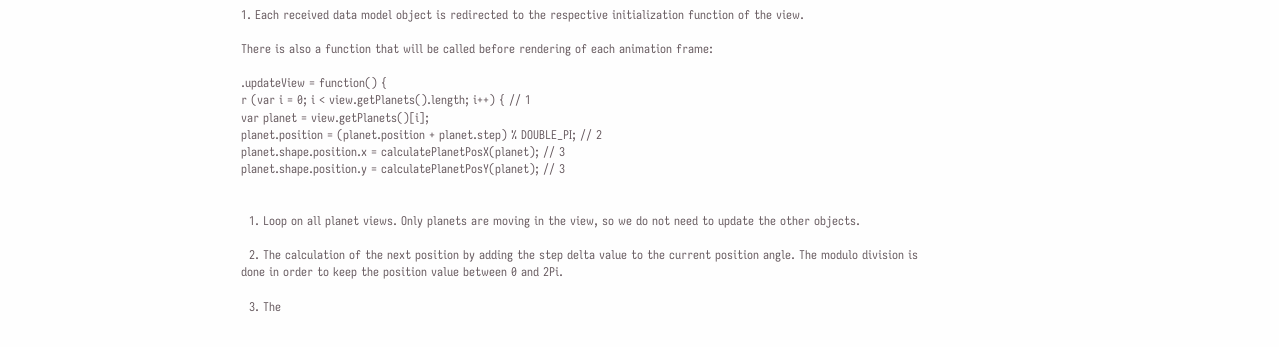1. Each received data model object is redirected to the respective initialization function of the view.

There is also a function that will be called before rendering of each animation frame:

.updateView = function() {
r (var i = 0; i < view.getPlanets().length; i++) { // 1
var planet = view.getPlanets()[i];
planet.position = (planet.position + planet.step) % DOUBLE_PI; // 2
planet.shape.position.x = calculatePlanetPosX(planet); // 3
planet.shape.position.y = calculatePlanetPosY(planet); // 3


  1. Loop on all planet views. Only planets are moving in the view, so we do not need to update the other objects.

  2. The calculation of the next position by adding the step delta value to the current position angle. The modulo division is done in order to keep the position value between 0 and 2Pi.

  3. The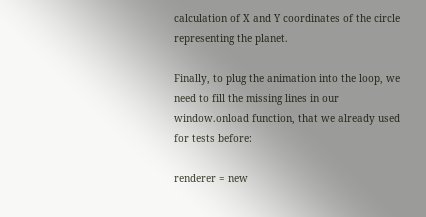calculation of X and Y coordinates of the circle representing the planet.

Finally, to plug the animation into the loop, we need to fill the missing lines in our window.onload function, that we already used for tests before:

renderer = new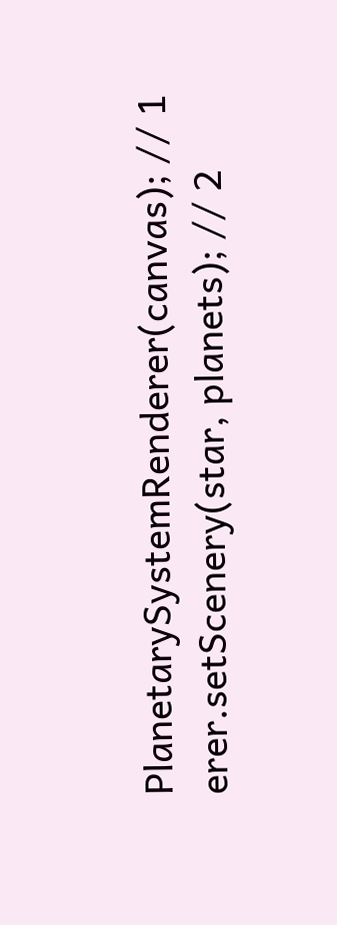PlanetarySystemRenderer(canvas); // 1
erer.setScenery(star, planets); // 2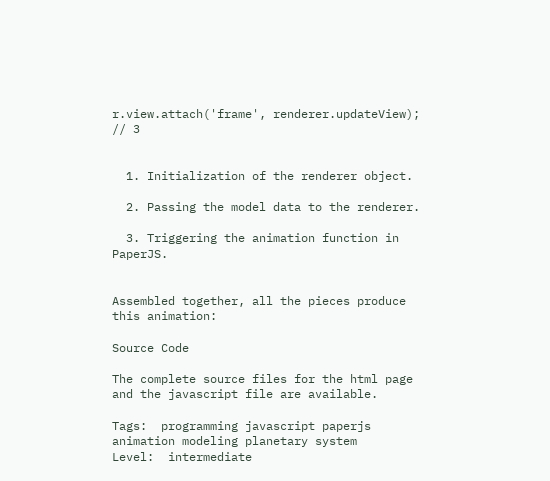r.view.attach('frame', renderer.updateView); // 3


  1. Initialization of the renderer object.

  2. Passing the model data to the renderer.

  3. Triggering the animation function in PaperJS.


Assembled together, all the pieces produce this animation:

Source Code

The complete source files for the html page and the javascript file are available.

Tags:  programming javascript paperjs animation modeling planetary system
Level:  intermediate